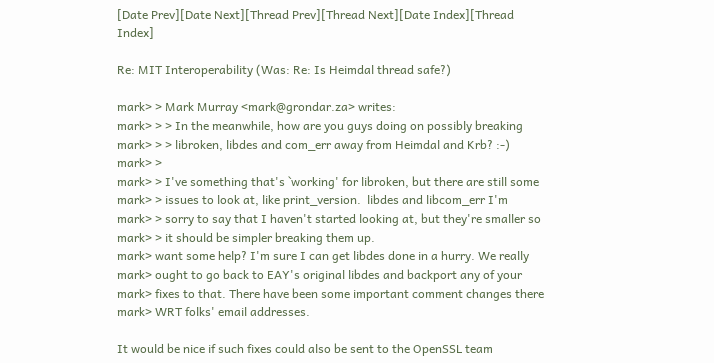[Date Prev][Date Next][Thread Prev][Thread Next][Date Index][Thread Index]

Re: MIT Interoperability (Was: Re: Is Heimdal thread safe?)

mark> > Mark Murray <mark@grondar.za> writes:
mark> > > In the meanwhile, how are you guys doing on possibly breaking
mark> > > libroken, libdes and com_err away from Heimdal and Krb? :-)
mark> >
mark> > I've something that's `working' for libroken, but there are still some
mark> > issues to look at, like print_version.  libdes and libcom_err I'm
mark> > sorry to say that I haven't started looking at, but they're smaller so
mark> > it should be simpler breaking them up.
mark> want some help? I'm sure I can get libdes done in a hurry. We really
mark> ought to go back to EAY's original libdes and backport any of your
mark> fixes to that. There have been some important comment changes there
mark> WRT folks' email addresses.

It would be nice if such fixes could also be sent to the OpenSSL team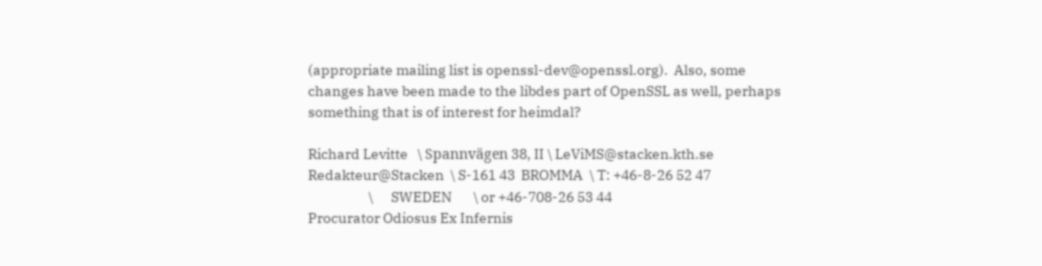(appropriate mailing list is openssl-dev@openssl.org).  Also, some
changes have been made to the libdes part of OpenSSL as well, perhaps
something that is of interest for heimdal?

Richard Levitte   \ Spannvägen 38, II \ LeViMS@stacken.kth.se
Redakteur@Stacken  \ S-161 43  BROMMA  \ T: +46-8-26 52 47
                    \      SWEDEN       \ or +46-708-26 53 44
Procurator Odiosus Ex Infernis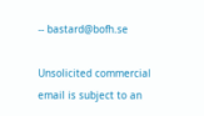-- bastard@bofh.se

Unsolicited commercial email is subject to an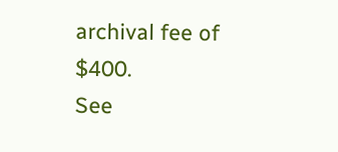archival fee of $400.
See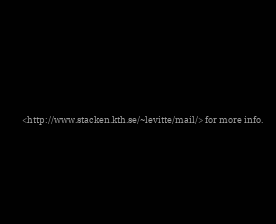<http://www.stacken.kth.se/~levitte/mail/> for more info.